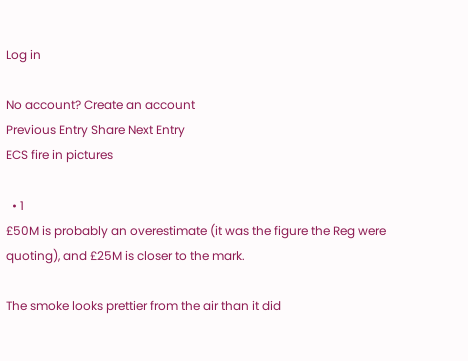Log in

No account? Create an account
Previous Entry Share Next Entry
ECS fire in pictures

  • 1
£50M is probably an overestimate (it was the figure the Reg were quoting), and £25M is closer to the mark.

The smoke looks prettier from the air than it did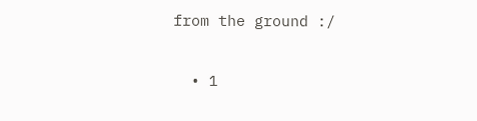from the ground :/

  • 1